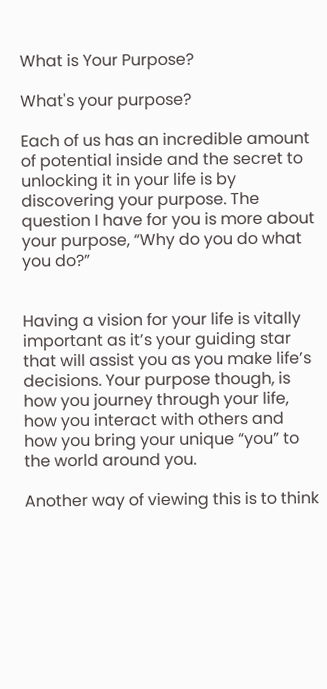What is Your Purpose?

What's your purpose?

Each of us has an incredible amount of potential inside and the secret to unlocking it in your life is by discovering your purpose. The question I have for you is more about your purpose, “Why do you do what you do?”


Having a vision for your life is vitally important as it’s your guiding star that will assist you as you make life’s decisions. Your purpose though, is how you journey through your life, how you interact with others and how you bring your unique “you” to the world around you.

Another way of viewing this is to think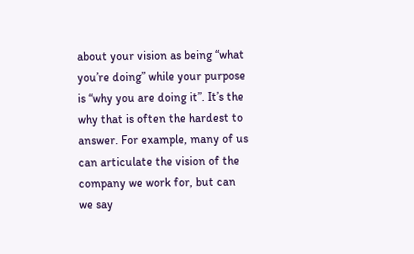about your vision as being “what you’re doing” while your purpose is “why you are doing it”. It’s the why that is often the hardest to answer. For example, many of us can articulate the vision of the company we work for, but can we say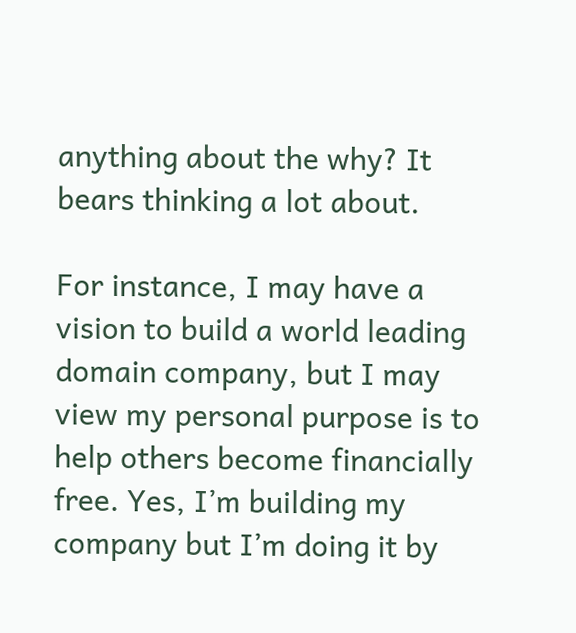anything about the why? It bears thinking a lot about.

For instance, I may have a vision to build a world leading domain company, but I may view my personal purpose is to help others become financially free. Yes, I’m building my company but I’m doing it by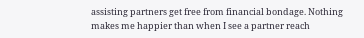assisting partners get free from financial bondage. Nothing makes me happier than when I see a partner reach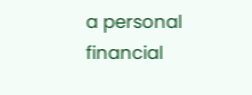a personal financial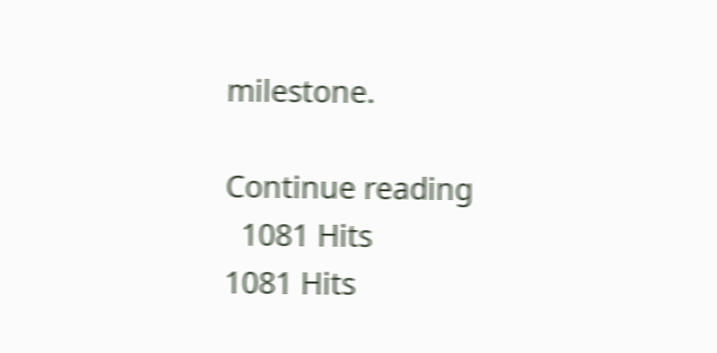milestone.

Continue reading
  1081 Hits
1081 Hits